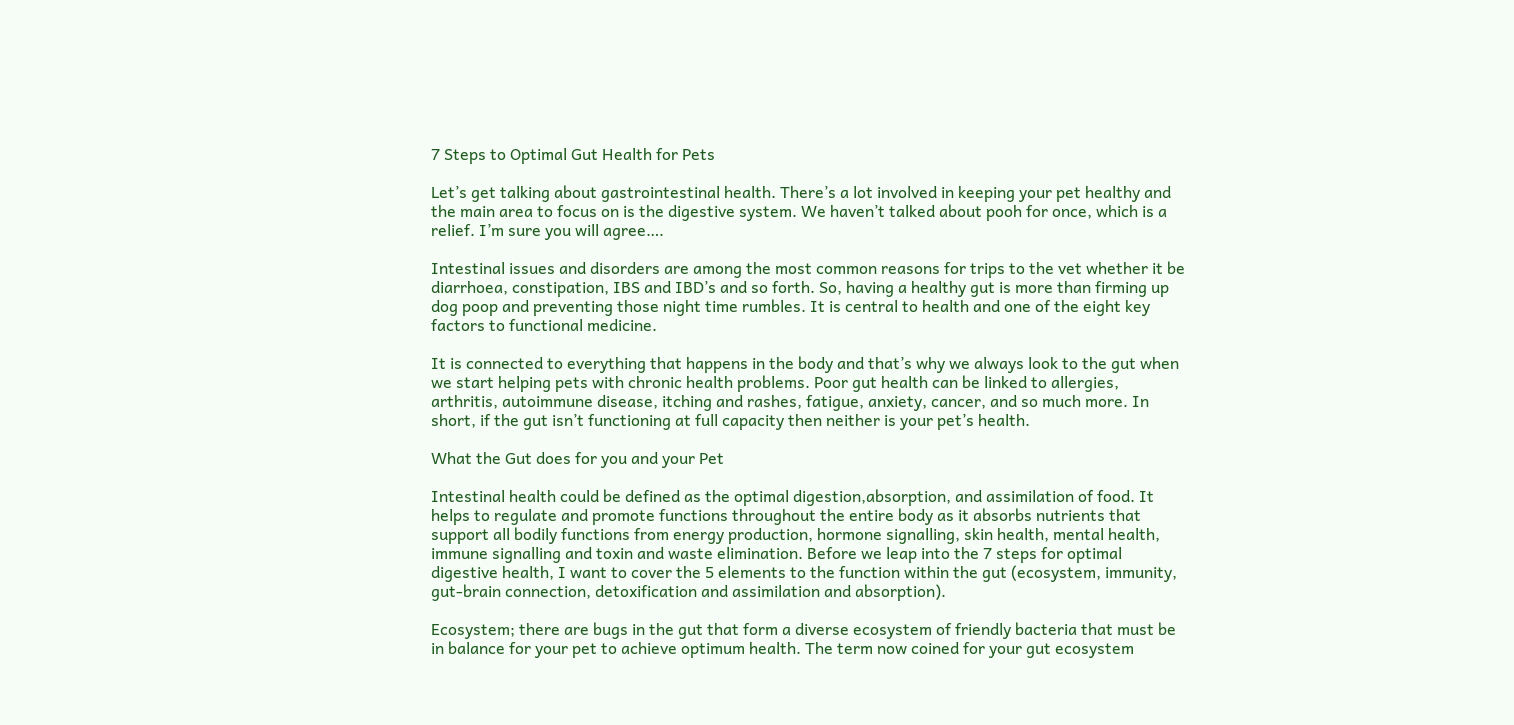7 Steps to Optimal Gut Health for Pets

Let’s get talking about gastrointestinal health. There’s a lot involved in keeping your pet healthy and the main area to focus on is the digestive system. We haven’t talked about pooh for once, which is a relief. I’m sure you will agree….

Intestinal issues and disorders are among the most common reasons for trips to the vet whether it be diarrhoea, constipation, IBS and IBD’s and so forth. So, having a healthy gut is more than firming up dog poop and preventing those night time rumbles. It is central to health and one of the eight key factors to functional medicine.

It is connected to everything that happens in the body and that’s why we always look to the gut when we start helping pets with chronic health problems. Poor gut health can be linked to allergies, arthritis, autoimmune disease, itching and rashes, fatigue, anxiety, cancer, and so much more. In short, if the gut isn’t functioning at full capacity then neither is your pet’s health.

What the Gut does for you and your Pet

Intestinal health could be defined as the optimal digestion,absorption, and assimilation of food. It helps to regulate and promote functions throughout the entire body as it absorbs nutrients that support all bodily functions from energy production, hormone signalling, skin health, mental health, immune signalling and toxin and waste elimination. Before we leap into the 7 steps for optimal digestive health, I want to cover the 5 elements to the function within the gut (ecosystem, immunity, gut-brain connection, detoxification and assimilation and absorption).

Ecosystem; there are bugs in the gut that form a diverse ecosystem of friendly bacteria that must be in balance for your pet to achieve optimum health. The term now coined for your gut ecosystem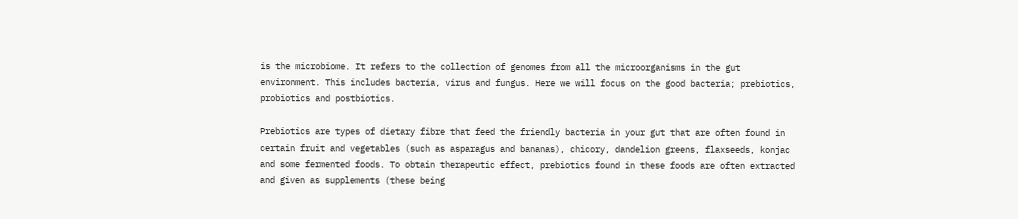is the microbiome. It refers to the collection of genomes from all the microorganisms in the gut environment. This includes bacteria, virus and fungus. Here we will focus on the good bacteria; prebiotics, probiotics and postbiotics.

Prebiotics are types of dietary fibre that feed the friendly bacteria in your gut that are often found in certain fruit and vegetables (such as asparagus and bananas), chicory, dandelion greens, flaxseeds, konjac and some fermented foods. To obtain therapeutic effect, prebiotics found in these foods are often extracted and given as supplements (these being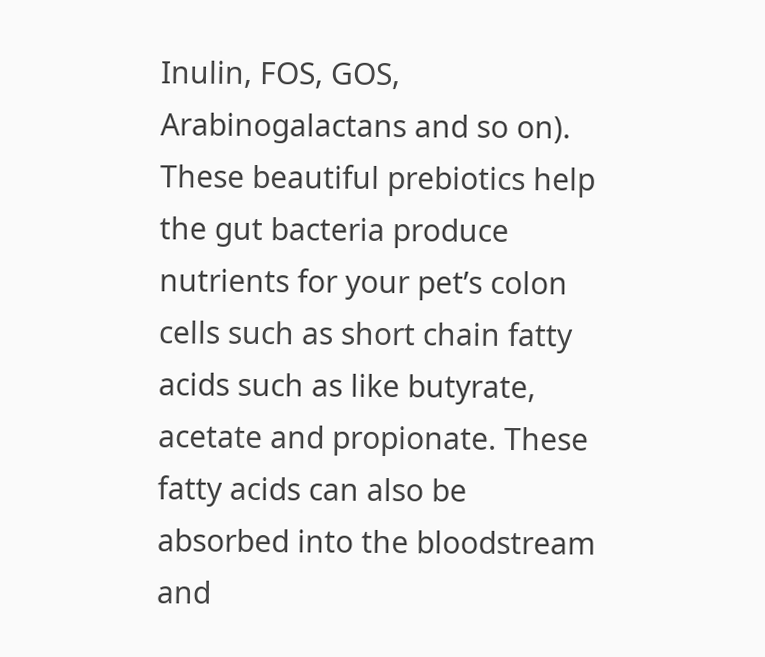Inulin, FOS, GOS, Arabinogalactans and so on). These beautiful prebiotics help the gut bacteria produce nutrients for your pet’s colon cells such as short chain fatty acids such as like butyrate, acetate and propionate. These fatty acids can also be absorbed into the bloodstream and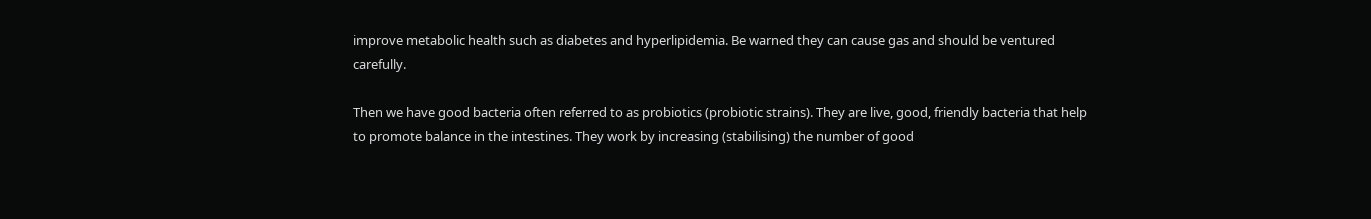improve metabolic health such as diabetes and hyperlipidemia. Be warned they can cause gas and should be ventured carefully.

Then we have good bacteria often referred to as probiotics (probiotic strains). They are live, good, friendly bacteria that help to promote balance in the intestines. They work by increasing (stabilising) the number of good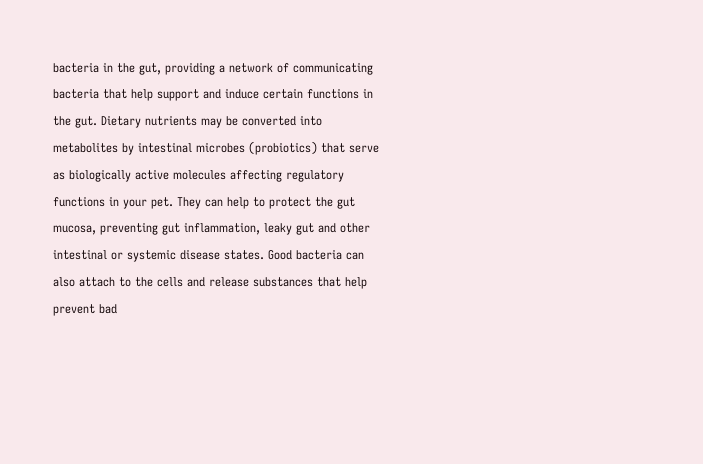bacteria in the gut, providing a network of communicating bacteria that help support and induce certain functions in the gut. Dietary nutrients may be converted into metabolites by intestinal microbes (probiotics) that serve as biologically active molecules affecting regulatory functions in your pet. They can help to protect the gut mucosa, preventing gut inflammation, leaky gut and other intestinal or systemic disease states. Good bacteria can also attach to the cells and release substances that help prevent bad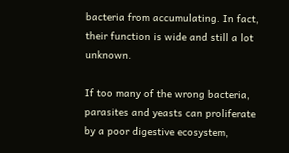bacteria from accumulating. In fact, their function is wide and still a lot unknown.

If too many of the wrong bacteria, parasites and yeasts can proliferate by a poor digestive ecosystem,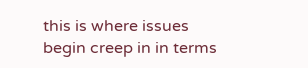this is where issues begin creep in in terms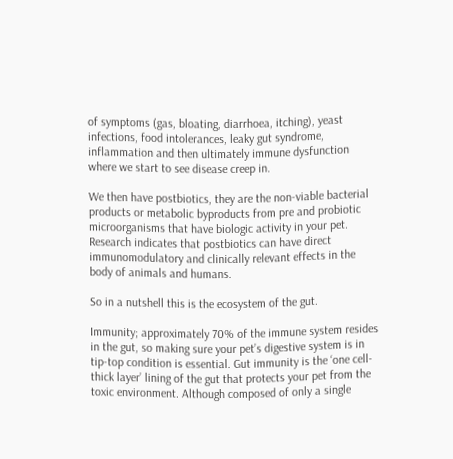of symptoms (gas, bloating, diarrhoea, itching), yeast infections, food intolerances, leaky gut syndrome, inflammation and then ultimately immune dysfunction where we start to see disease creep in.

We then have postbiotics, they are the non-viable bacterial products or metabolic byproducts from pre and probiotic microorganisms that have biologic activity in your pet. Research indicates that postbiotics can have direct immunomodulatory and clinically relevant effects in the body of animals and humans.

So in a nutshell this is the ecosystem of the gut.

Immunity; approximately 70% of the immune system resides in the gut, so making sure your pet’s digestive system is in tip-top condition is essential. Gut immunity is the ‘one cell-thick layer’ lining of the gut that protects your pet from the toxic environment. Although composed of only a single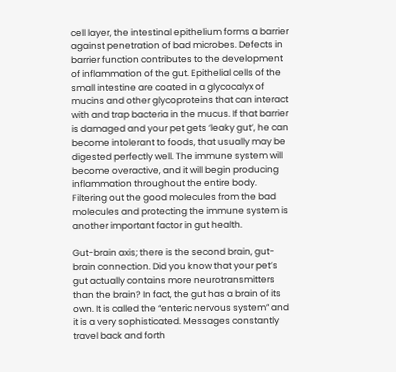cell layer, the intestinal epithelium forms a barrier against penetration of bad microbes. Defects in barrier function contributes to the development of inflammation of the gut. Epithelial cells of the small intestine are coated in a glycocalyx of mucins and other glycoproteins that can interact with and trap bacteria in the mucus. If that barrier is damaged and your pet gets ‘leaky gut’, he can become intolerant to foods, that usually may be digested perfectly well. The immune system will become overactive, and it will begin producing inflammation throughout the entire body. Filtering out the good molecules from the bad molecules and protecting the immune system is another important factor in gut health.

Gut-brain axis; there is the second brain, gut-brain connection. Did you know that your pet’s gut actually contains more neurotransmitters than the brain? In fact, the gut has a brain of its own. It is called the “enteric nervous system” and it is a very sophisticated. Messages constantly travel back and forth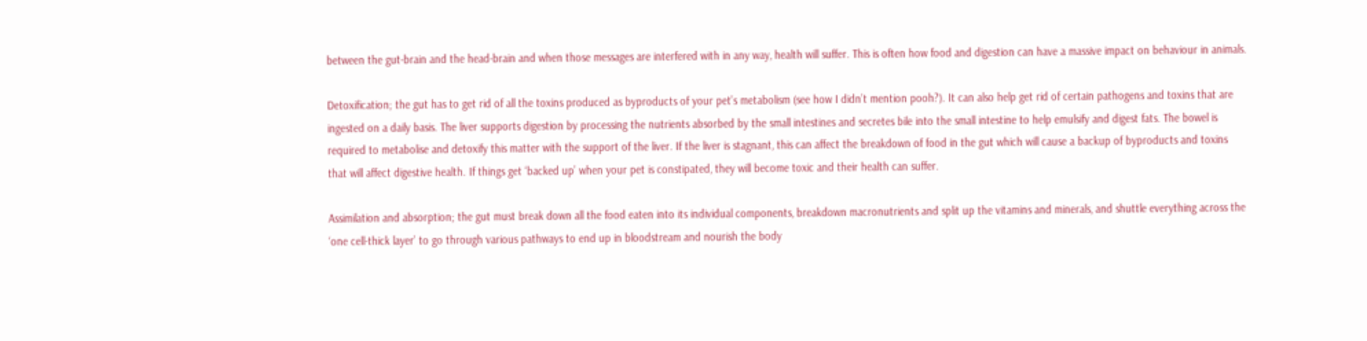between the gut-brain and the head-brain and when those messages are interfered with in any way, health will suffer. This is often how food and digestion can have a massive impact on behaviour in animals.

Detoxification; the gut has to get rid of all the toxins produced as byproducts of your pet’s metabolism (see how I didn’t mention pooh?). It can also help get rid of certain pathogens and toxins that are ingested on a daily basis. The liver supports digestion by processing the nutrients absorbed by the small intestines and secretes bile into the small intestine to help emulsify and digest fats. The bowel is required to metabolise and detoxify this matter with the support of the liver. If the liver is stagnant, this can affect the breakdown of food in the gut which will cause a backup of byproducts and toxins that will affect digestive health. If things get ‘backed up’ when your pet is constipated, they will become toxic and their health can suffer.

Assimilation and absorption; the gut must break down all the food eaten into its individual components, breakdown macronutrients and split up the vitamins and minerals, and shuttle everything across the ‘one cell-thick layer’ to go through various pathways to end up in bloodstream and nourish the body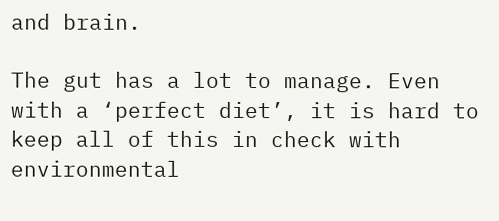and brain.

The gut has a lot to manage. Even with a ‘perfect diet’, it is hard to keep all of this in check with environmental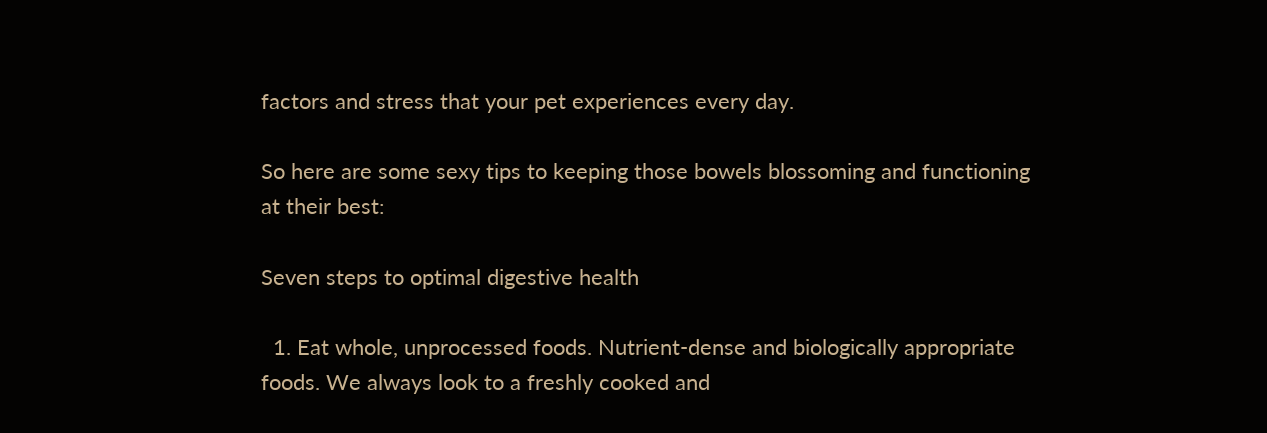factors and stress that your pet experiences every day.

So here are some sexy tips to keeping those bowels blossoming and functioning at their best:

Seven steps to optimal digestive health

  1. Eat whole, unprocessed foods. Nutrient-dense and biologically appropriate foods. We always look to a freshly cooked and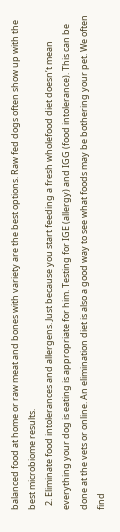balanced food at home or raw meat and bones with variety are the best options. Raw fed dogs often show up with the best microbiome results.
  2. Eliminate food intolerances and allergens. Just because you start feeding a fresh wholefood diet doesn’t mean everything your dog is eating is appropriate for him. Testing for IGE (allergy) and IGG (food intolerance). This can be done at the vets or online. An elimination diet is also a good way to see what foods may be bothering your pet. We often find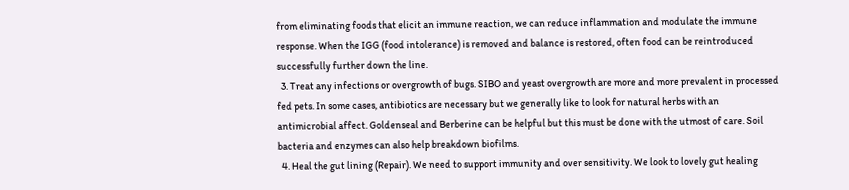from eliminating foods that elicit an immune reaction, we can reduce inflammation and modulate the immune response. When the IGG (food intolerance) is removed and balance is restored, often food can be reintroduced successfully further down the line.
  3. Treat any infections or overgrowth of bugs. SIBO and yeast overgrowth are more and more prevalent in processed fed pets. In some cases, antibiotics are necessary but we generally like to look for natural herbs with an antimicrobial affect. Goldenseal and Berberine can be helpful but this must be done with the utmost of care. Soil bacteria and enzymes can also help breakdown biofilms.
  4. Heal the gut lining (Repair). We need to support immunity and over sensitivity. We look to lovely gut healing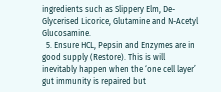ingredients such as Slippery Elm, De-Glycerised Licorice, Glutamine and N-Acetyl Glucosamine.
  5. Ensure HCL, Pepsin and Enzymes are in good supply (Restore). This is will inevitably happen when the ‘one cell layer’ gut immunity is repaired but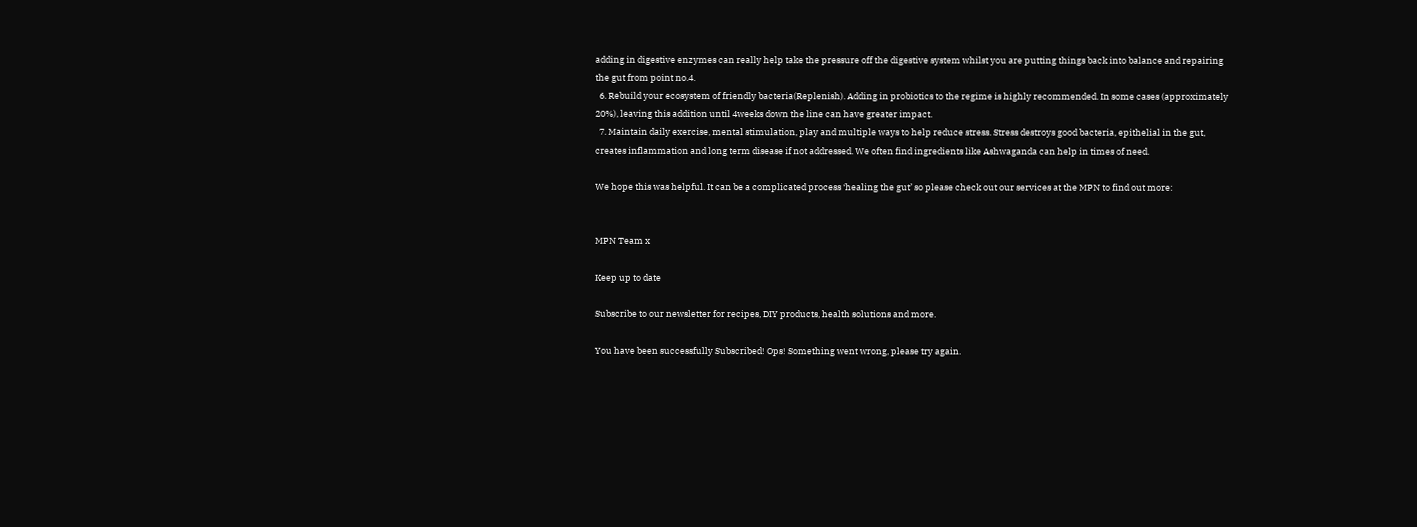adding in digestive enzymes can really help take the pressure off the digestive system whilst you are putting things back into balance and repairing the gut from point no.4.
  6. Rebuild your ecosystem of friendly bacteria(Replenish). Adding in probiotics to the regime is highly recommended. In some cases (approximately 20%), leaving this addition until 4weeks down the line can have greater impact.
  7. Maintain daily exercise, mental stimulation, play and multiple ways to help reduce stress. Stress destroys good bacteria, epithelial in the gut, creates inflammation and long term disease if not addressed. We often find ingredients like Ashwaganda can help in times of need.

We hope this was helpful. It can be a complicated process ‘healing the gut’ so please check out our services at the MPN to find out more:


MPN Team x

Keep up to date

Subscribe to our newsletter for recipes, DIY products, health solutions and more.

You have been successfully Subscribed! Ops! Something went wrong, please try again.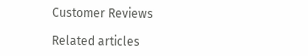Customer Reviews

Related articles